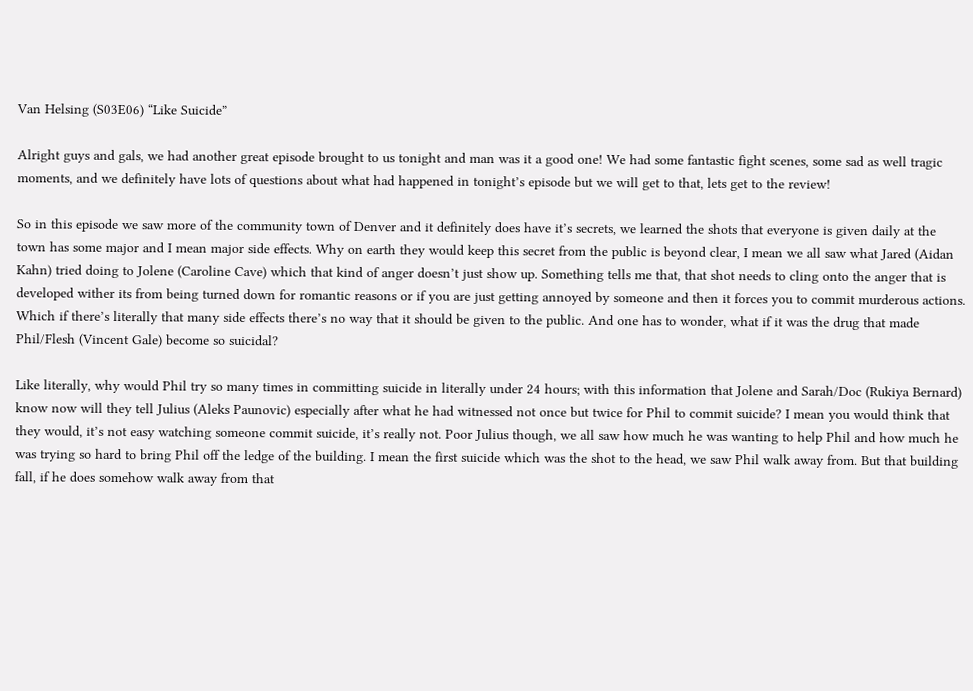Van Helsing (S03E06) “Like Suicide”

Alright guys and gals, we had another great episode brought to us tonight and man was it a good one! We had some fantastic fight scenes, some sad as well tragic moments, and we definitely have lots of questions about what had happened in tonight’s episode but we will get to that, lets get to the review!

So in this episode we saw more of the community town of Denver and it definitely does have it’s secrets, we learned the shots that everyone is given daily at the town has some major and I mean major side effects. Why on earth they would keep this secret from the public is beyond clear, I mean we all saw what Jared (Aidan Kahn) tried doing to Jolene (Caroline Cave) which that kind of anger doesn’t just show up. Something tells me that, that shot needs to cling onto the anger that is developed wither its from being turned down for romantic reasons or if you are just getting annoyed by someone and then it forces you to commit murderous actions. Which if there’s literally that many side effects there’s no way that it should be given to the public. And one has to wonder, what if it was the drug that made Phil/Flesh (Vincent Gale) become so suicidal?

Like literally, why would Phil try so many times in committing suicide in literally under 24 hours; with this information that Jolene and Sarah/Doc (Rukiya Bernard) know now will they tell Julius (Aleks Paunovic) especially after what he had witnessed not once but twice for Phil to commit suicide? I mean you would think that they would, it’s not easy watching someone commit suicide, it’s really not. Poor Julius though, we all saw how much he was wanting to help Phil and how much he was trying so hard to bring Phil off the ledge of the building. I mean the first suicide which was the shot to the head, we saw Phil walk away from. But that building fall, if he does somehow walk away from that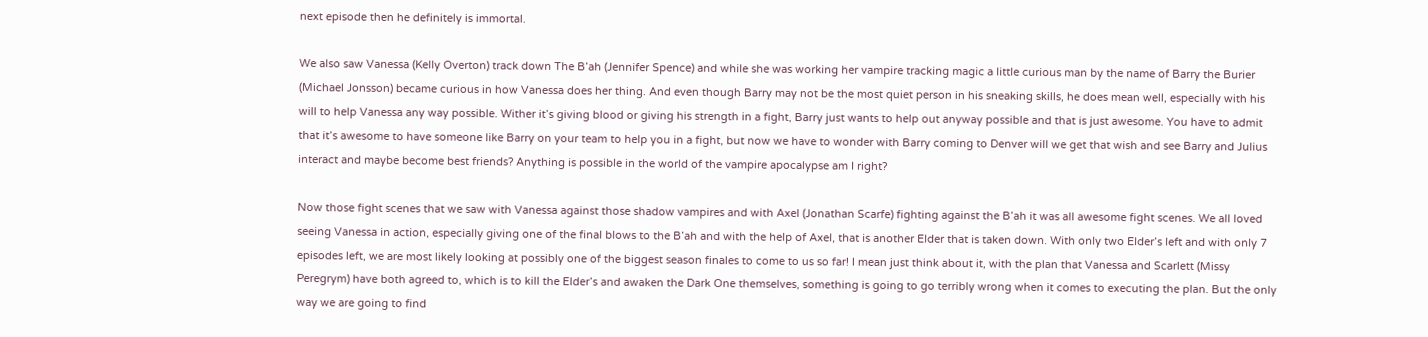next episode then he definitely is immortal.

We also saw Vanessa (Kelly Overton) track down The B’ah (Jennifer Spence) and while she was working her vampire tracking magic a little curious man by the name of Barry the Burier (Michael Jonsson) became curious in how Vanessa does her thing. And even though Barry may not be the most quiet person in his sneaking skills, he does mean well, especially with his will to help Vanessa any way possible. Wither it’s giving blood or giving his strength in a fight, Barry just wants to help out anyway possible and that is just awesome. You have to admit that it’s awesome to have someone like Barry on your team to help you in a fight, but now we have to wonder with Barry coming to Denver will we get that wish and see Barry and Julius interact and maybe become best friends? Anything is possible in the world of the vampire apocalypse am I right?

Now those fight scenes that we saw with Vanessa against those shadow vampires and with Axel (Jonathan Scarfe) fighting against the B’ah it was all awesome fight scenes. We all loved seeing Vanessa in action, especially giving one of the final blows to the B’ah and with the help of Axel, that is another Elder that is taken down. With only two Elder’s left and with only 7 episodes left, we are most likely looking at possibly one of the biggest season finales to come to us so far! I mean just think about it, with the plan that Vanessa and Scarlett (Missy Peregrym) have both agreed to, which is to kill the Elder’s and awaken the Dark One themselves, something is going to go terribly wrong when it comes to executing the plan. But the only way we are going to find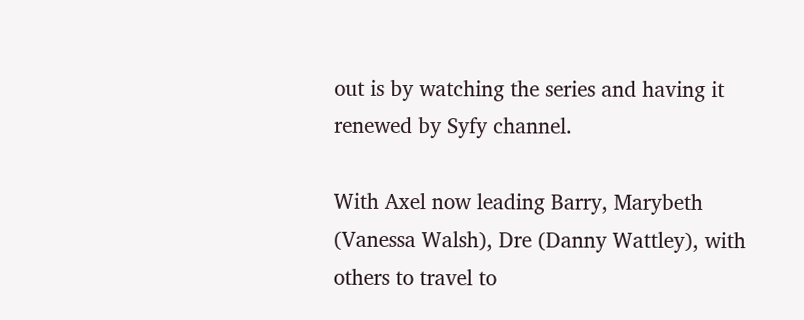out is by watching the series and having it renewed by Syfy channel.

With Axel now leading Barry, Marybeth (Vanessa Walsh), Dre (Danny Wattley), with others to travel to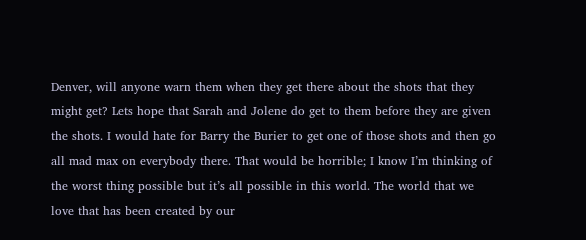Denver, will anyone warn them when they get there about the shots that they might get? Lets hope that Sarah and Jolene do get to them before they are given the shots. I would hate for Barry the Burier to get one of those shots and then go all mad max on everybody there. That would be horrible; I know I’m thinking of the worst thing possible but it’s all possible in this world. The world that we love that has been created by our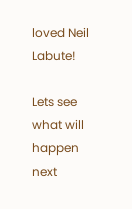loved Neil Labute!

Lets see what will happen next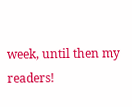week, until then my readers!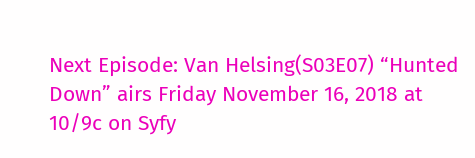Next Episode: Van Helsing(S03E07) “Hunted Down” airs Friday November 16, 2018 at 10/9c on Syfy